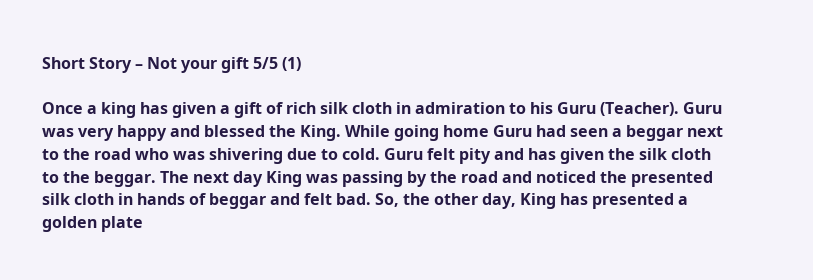Short Story – Not your gift 5/5 (1)

Once a king has given a gift of rich silk cloth in admiration to his Guru (Teacher). Guru was very happy and blessed the King. While going home Guru had seen a beggar next to the road who was shivering due to cold. Guru felt pity and has given the silk cloth to the beggar. The next day King was passing by the road and noticed the presented silk cloth in hands of beggar and felt bad. So, the other day, King has presented a golden plate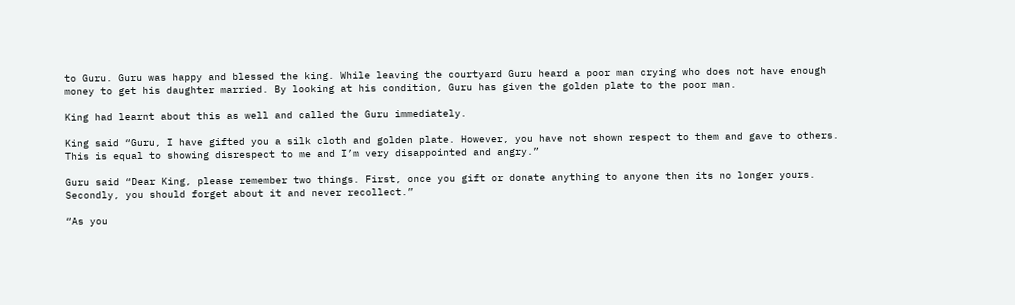to Guru. Guru was happy and blessed the king. While leaving the courtyard Guru heard a poor man crying who does not have enough money to get his daughter married. By looking at his condition, Guru has given the golden plate to the poor man.

King had learnt about this as well and called the Guru immediately.

King said “Guru, I have gifted you a silk cloth and golden plate. However, you have not shown respect to them and gave to others. This is equal to showing disrespect to me and I’m very disappointed and angry.”

Guru said “Dear King, please remember two things. First, once you gift or donate anything to anyone then its no longer yours. Secondly, you should forget about it and never recollect.”

“As you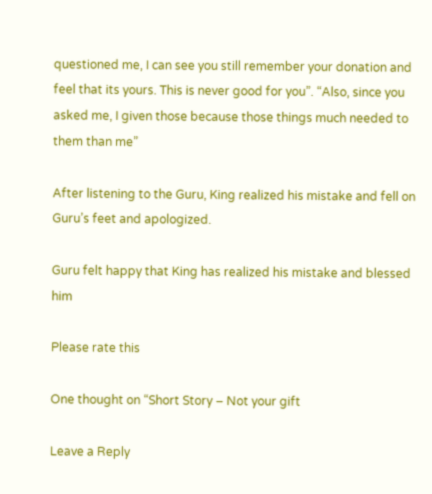questioned me, I can see you still remember your donation and feel that its yours. This is never good for you”. “Also, since you asked me, I given those because those things much needed to them than me”

After listening to the Guru, King realized his mistake and fell on Guru’s feet and apologized.

Guru felt happy that King has realized his mistake and blessed him

Please rate this

One thought on “Short Story – Not your gift

Leave a Reply